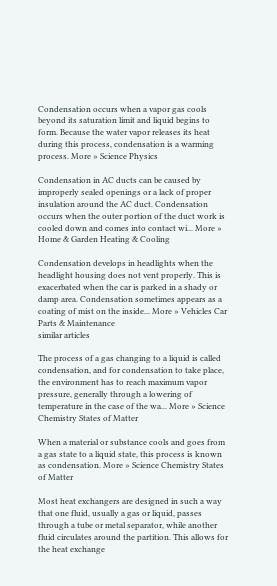Condensation occurs when a vapor gas cools beyond its saturation limit and liquid begins to form. Because the water vapor releases its heat during this process, condensation is a warming process. More » Science Physics

Condensation in AC ducts can be caused by improperly sealed openings or a lack of proper insulation around the AC duct. Condensation occurs when the outer portion of the duct work is cooled down and comes into contact wi... More » Home & Garden Heating & Cooling

Condensation develops in headlights when the headlight housing does not vent properly. This is exacerbated when the car is parked in a shady or damp area. Condensation sometimes appears as a coating of mist on the inside... More » Vehicles Car Parts & Maintenance
similar articles

The process of a gas changing to a liquid is called condensation, and for condensation to take place, the environment has to reach maximum vapor pressure, generally through a lowering of temperature in the case of the wa... More » Science Chemistry States of Matter

When a material or substance cools and goes from a gas state to a liquid state, this process is known as condensation. More » Science Chemistry States of Matter

Most heat exchangers are designed in such a way that one fluid, usually a gas or liquid, passes through a tube or metal separator, while another fluid circulates around the partition. This allows for the heat exchange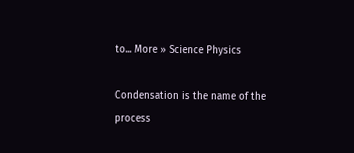to... More » Science Physics

Condensation is the name of the process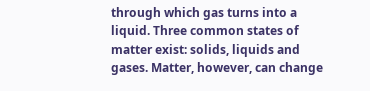through which gas turns into a liquid. Three common states of matter exist: solids, liquids and gases. Matter, however, can change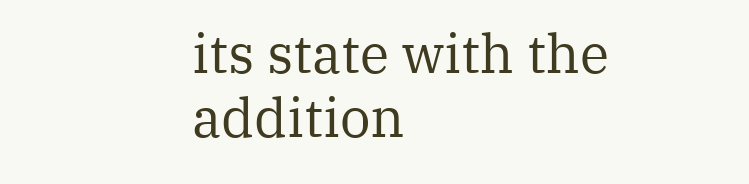its state with the addition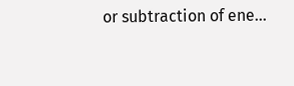or subtraction of ene...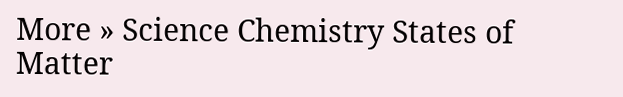More » Science Chemistry States of Matter